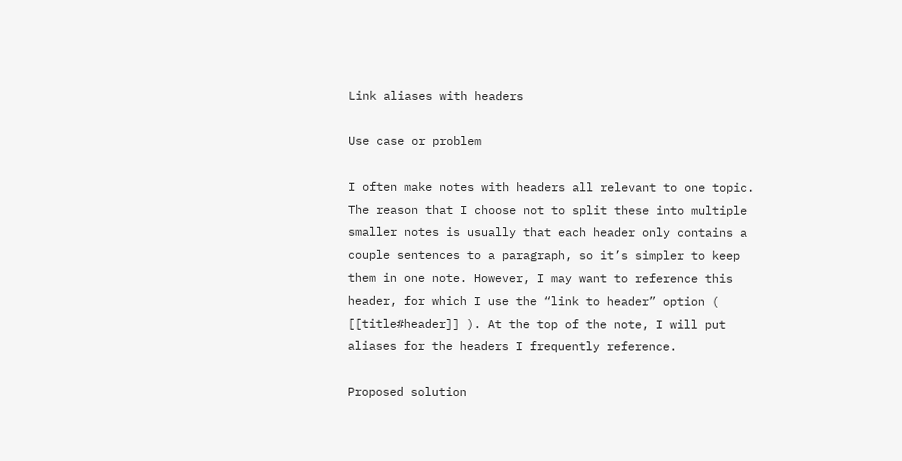Link aliases with headers

Use case or problem

I often make notes with headers all relevant to one topic. The reason that I choose not to split these into multiple smaller notes is usually that each header only contains a couple sentences to a paragraph, so it’s simpler to keep them in one note. However, I may want to reference this header, for which I use the “link to header” option ( [[title#header]] ). At the top of the note, I will put aliases for the headers I frequently reference.

Proposed solution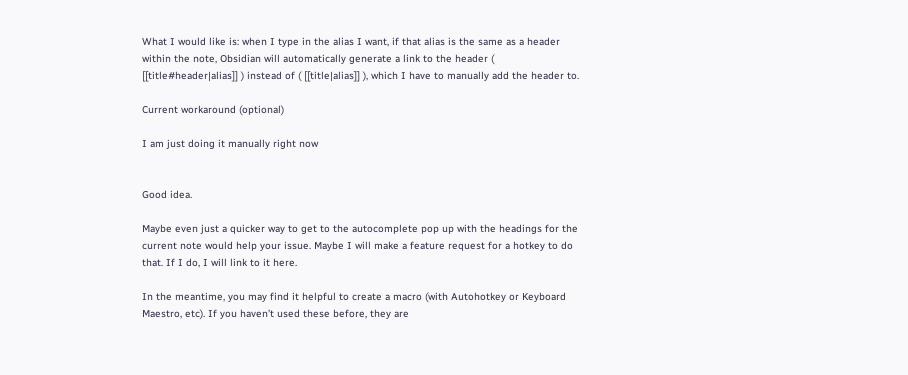What I would like is: when I type in the alias I want, if that alias is the same as a header within the note, Obsidian will automatically generate a link to the header ( [[title#header|alias]] ) instead of ( [[title|alias]] ), which I have to manually add the header to.

Current workaround (optional)

I am just doing it manually right now


Good idea.

Maybe even just a quicker way to get to the autocomplete pop up with the headings for the current note would help your issue. Maybe I will make a feature request for a hotkey to do that. If I do, I will link to it here.

In the meantime, you may find it helpful to create a macro (with Autohotkey or Keyboard Maestro, etc). If you haven’t used these before, they are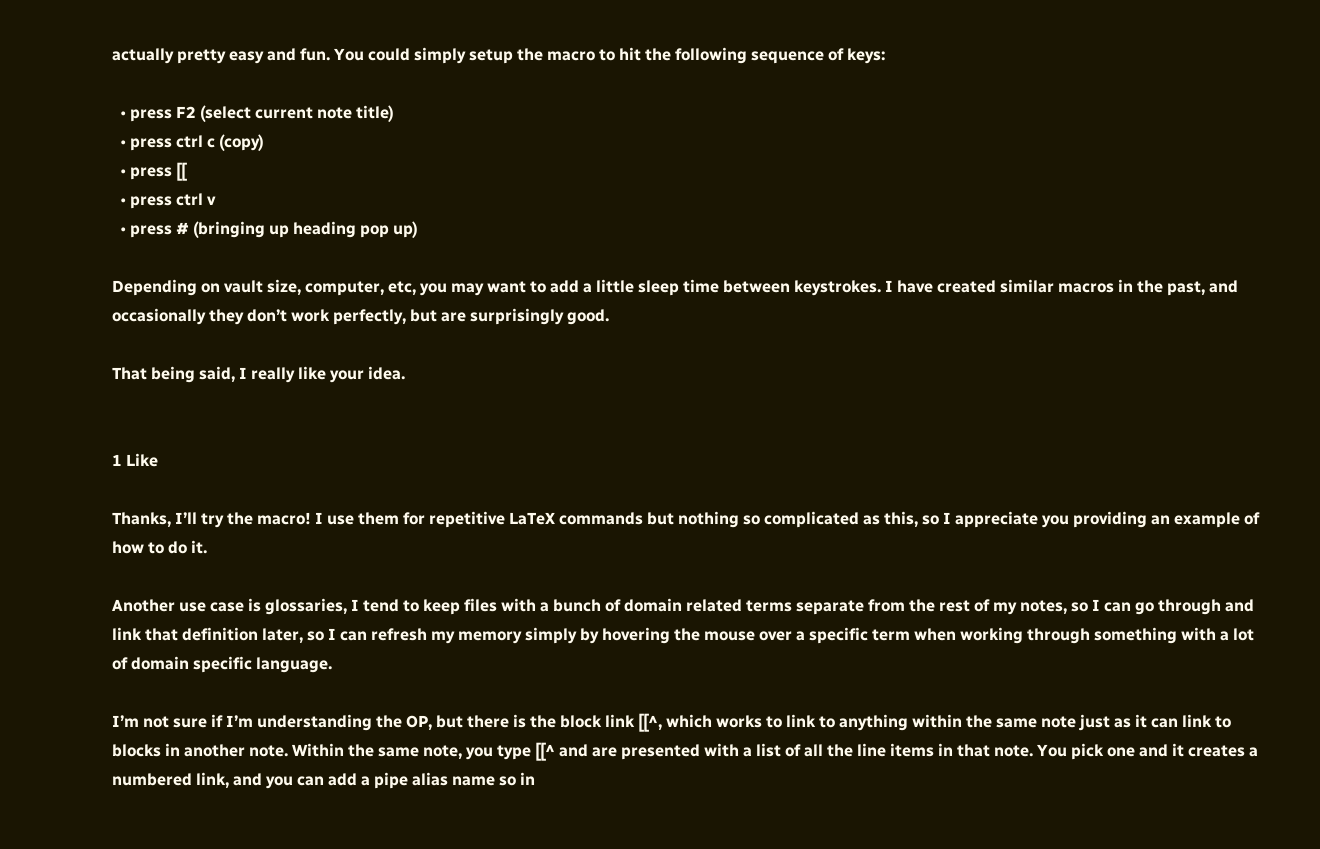actually pretty easy and fun. You could simply setup the macro to hit the following sequence of keys:

  • press F2 (select current note title)
  • press ctrl c (copy)
  • press [[
  • press ctrl v
  • press # (bringing up heading pop up)

Depending on vault size, computer, etc, you may want to add a little sleep time between keystrokes. I have created similar macros in the past, and occasionally they don’t work perfectly, but are surprisingly good.

That being said, I really like your idea.


1 Like

Thanks, I’ll try the macro! I use them for repetitive LaTeX commands but nothing so complicated as this, so I appreciate you providing an example of how to do it.

Another use case is glossaries, I tend to keep files with a bunch of domain related terms separate from the rest of my notes, so I can go through and link that definition later, so I can refresh my memory simply by hovering the mouse over a specific term when working through something with a lot of domain specific language.

I’m not sure if I’m understanding the OP, but there is the block link [[^, which works to link to anything within the same note just as it can link to blocks in another note. Within the same note, you type [[^ and are presented with a list of all the line items in that note. You pick one and it creates a numbered link, and you can add a pipe alias name so in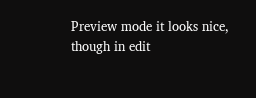Preview mode it looks nice, though in edit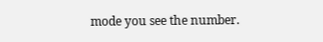mode you see the number.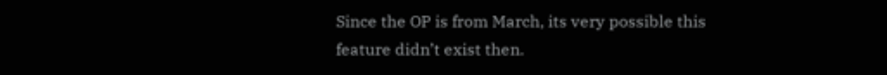Since the OP is from March, its very possible this feature didn’t exist then.